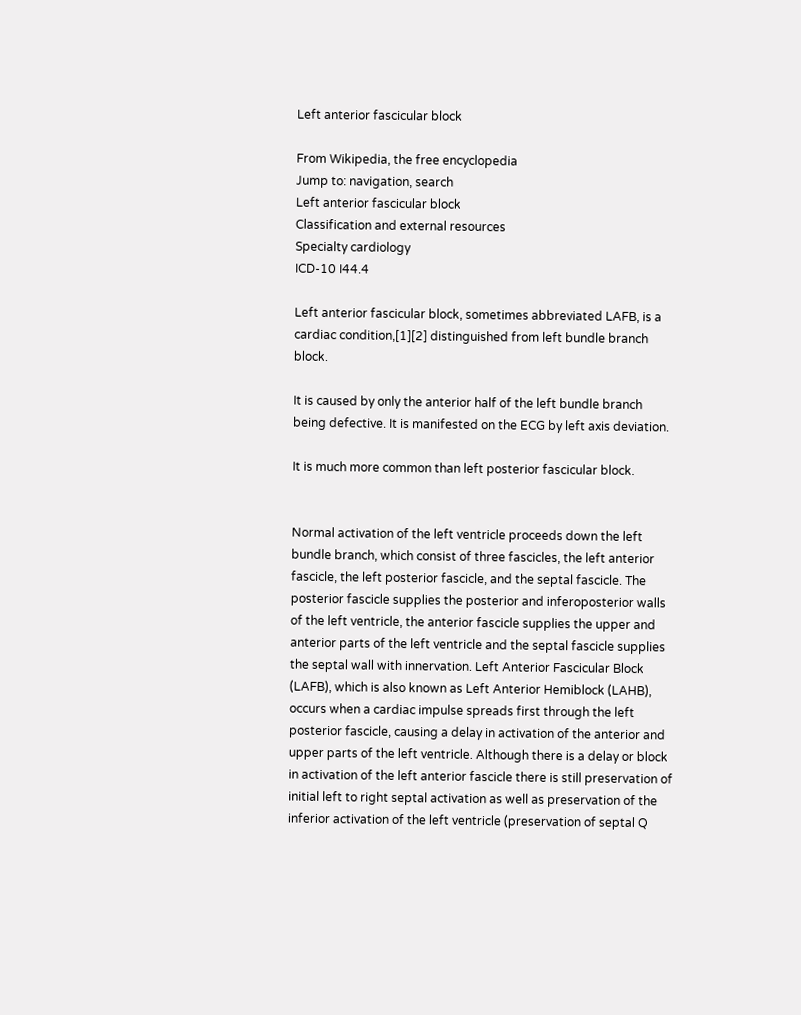Left anterior fascicular block

From Wikipedia, the free encyclopedia
Jump to: navigation, search
Left anterior fascicular block
Classification and external resources
Specialty cardiology
ICD-10 I44.4

Left anterior fascicular block, sometimes abbreviated LAFB, is a cardiac condition,[1][2] distinguished from left bundle branch block.

It is caused by only the anterior half of the left bundle branch being defective. It is manifested on the ECG by left axis deviation.

It is much more common than left posterior fascicular block.


Normal activation of the left ventricle proceeds down the left bundle branch, which consist of three fascicles, the left anterior fascicle, the left posterior fascicle, and the septal fascicle. The posterior fascicle supplies the posterior and inferoposterior walls of the left ventricle, the anterior fascicle supplies the upper and anterior parts of the left ventricle and the septal fascicle supplies the septal wall with innervation. Left Anterior Fascicular Block (LAFB), which is also known as Left Anterior Hemiblock (LAHB), occurs when a cardiac impulse spreads first through the left posterior fascicle, causing a delay in activation of the anterior and upper parts of the left ventricle. Although there is a delay or block in activation of the left anterior fascicle there is still preservation of initial left to right septal activation as well as preservation of the inferior activation of the left ventricle (preservation of septal Q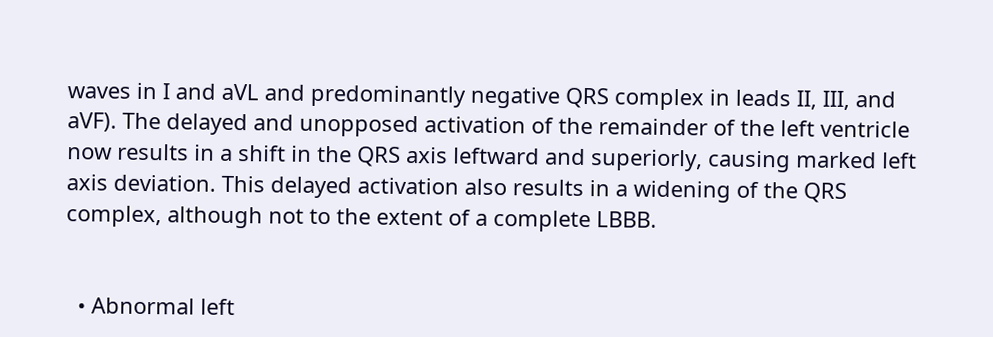waves in I and aVL and predominantly negative QRS complex in leads II, III, and aVF). The delayed and unopposed activation of the remainder of the left ventricle now results in a shift in the QRS axis leftward and superiorly, causing marked left axis deviation. This delayed activation also results in a widening of the QRS complex, although not to the extent of a complete LBBB.


  • Abnormal left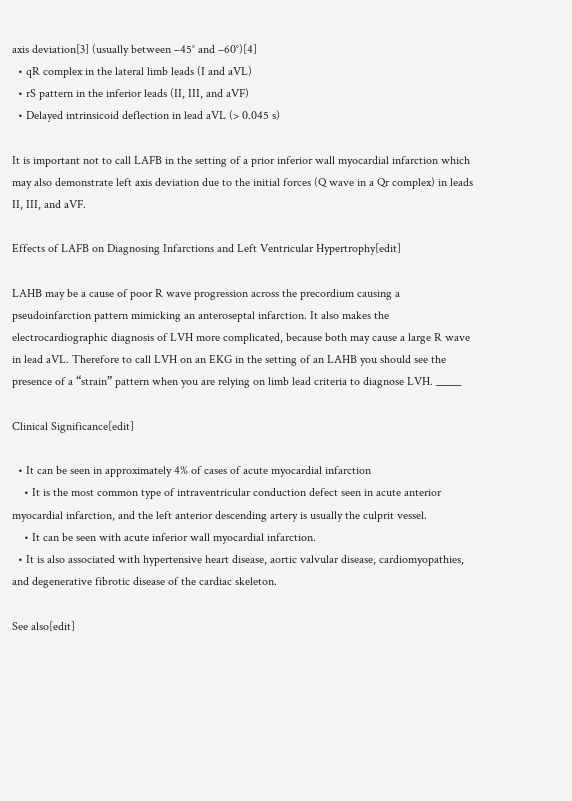axis deviation[3] (usually between –45° and –60°)[4]
  • qR complex in the lateral limb leads (I and aVL)
  • rS pattern in the inferior leads (II, III, and aVF)
  • Delayed intrinsicoid deflection in lead aVL (> 0.045 s)

It is important not to call LAFB in the setting of a prior inferior wall myocardial infarction which may also demonstrate left axis deviation due to the initial forces (Q wave in a Qr complex) in leads II, III, and aVF.

Effects of LAFB on Diagnosing Infarctions and Left Ventricular Hypertrophy[edit]

LAHB may be a cause of poor R wave progression across the precordium causing a pseudoinfarction pattern mimicking an anteroseptal infarction. It also makes the electrocardiographic diagnosis of LVH more complicated, because both may cause a large R wave in lead aVL. Therefore to call LVH on an EKG in the setting of an LAHB you should see the presence of a “strain” pattern when you are relying on limb lead criteria to diagnose LVH. _____

Clinical Significance[edit]

  • It can be seen in approximately 4% of cases of acute myocardial infarction
    • It is the most common type of intraventricular conduction defect seen in acute anterior myocardial infarction, and the left anterior descending artery is usually the culprit vessel.
    • It can be seen with acute inferior wall myocardial infarction.
  • It is also associated with hypertensive heart disease, aortic valvular disease, cardiomyopathies, and degenerative fibrotic disease of the cardiac skeleton.

See also[edit]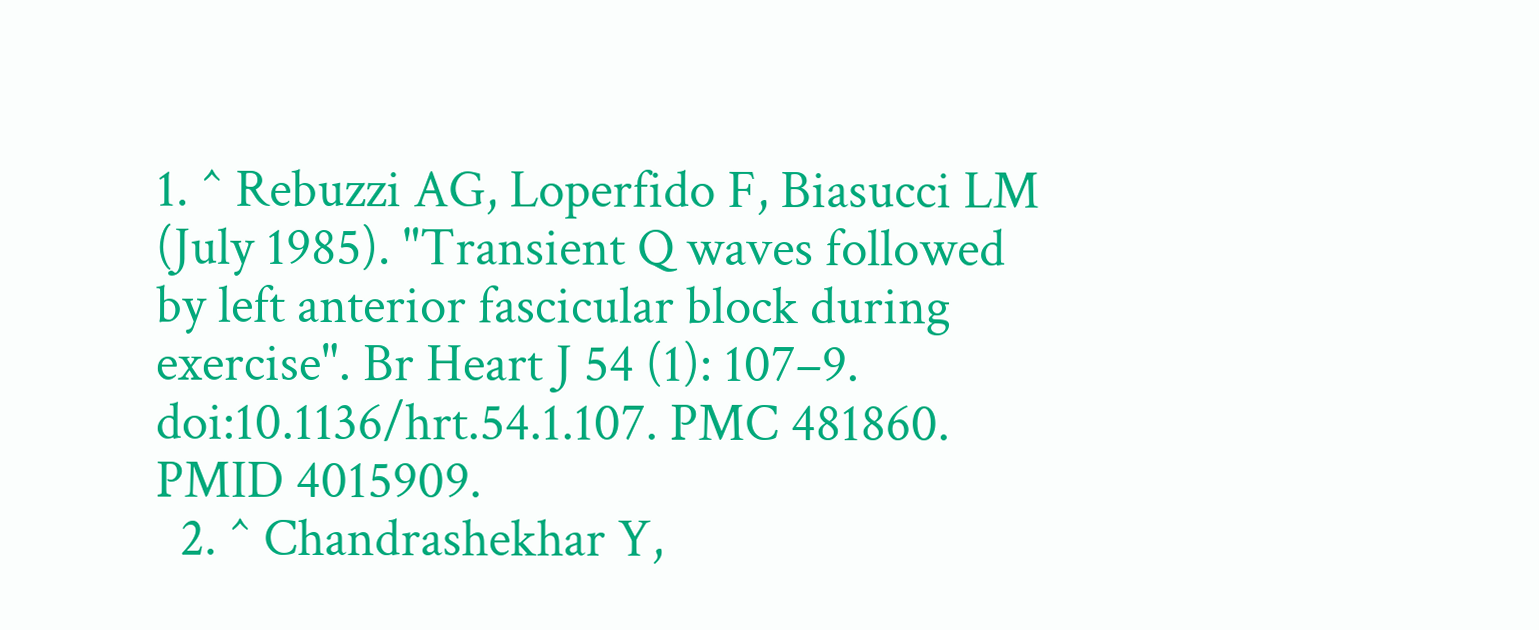1. ^ Rebuzzi AG, Loperfido F, Biasucci LM (July 1985). "Transient Q waves followed by left anterior fascicular block during exercise". Br Heart J 54 (1): 107–9. doi:10.1136/hrt.54.1.107. PMC 481860. PMID 4015909.
  2. ^ Chandrashekhar Y,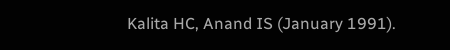Kalita HC, Anand IS (January 1991).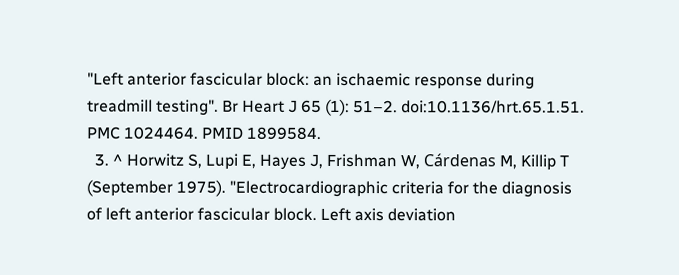"Left anterior fascicular block: an ischaemic response during treadmill testing". Br Heart J 65 (1): 51–2. doi:10.1136/hrt.65.1.51. PMC 1024464. PMID 1899584.
  3. ^ Horwitz S, Lupi E, Hayes J, Frishman W, Cárdenas M, Killip T (September 1975). "Electrocardiographic criteria for the diagnosis of left anterior fascicular block. Left axis deviation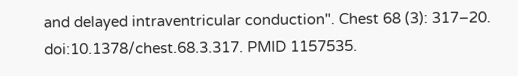and delayed intraventricular conduction". Chest 68 (3): 317–20. doi:10.1378/chest.68.3.317. PMID 1157535.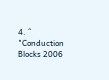4. ^ "Conduction Blocks 2006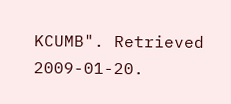KCUMB". Retrieved 2009-01-20.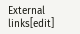External links[edit]